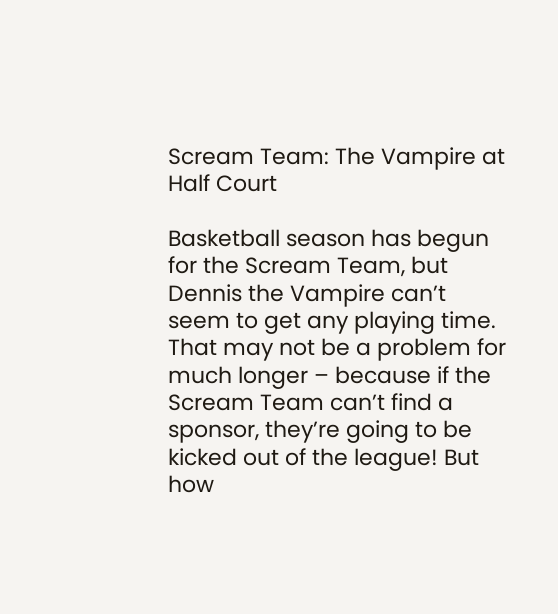Scream Team: The Vampire at Half Court

Basketball season has begun for the Scream Team, but Dennis the Vampire can’t seem to get any playing time. That may not be a problem for much longer – because if the Scream Team can’t find a sponsor, they’re going to be kicked out of the league! But how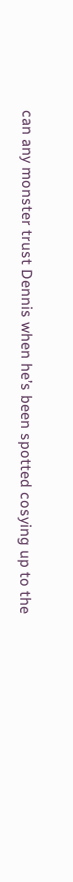can any monster trust Dennis when he’s been spotted cosying up to the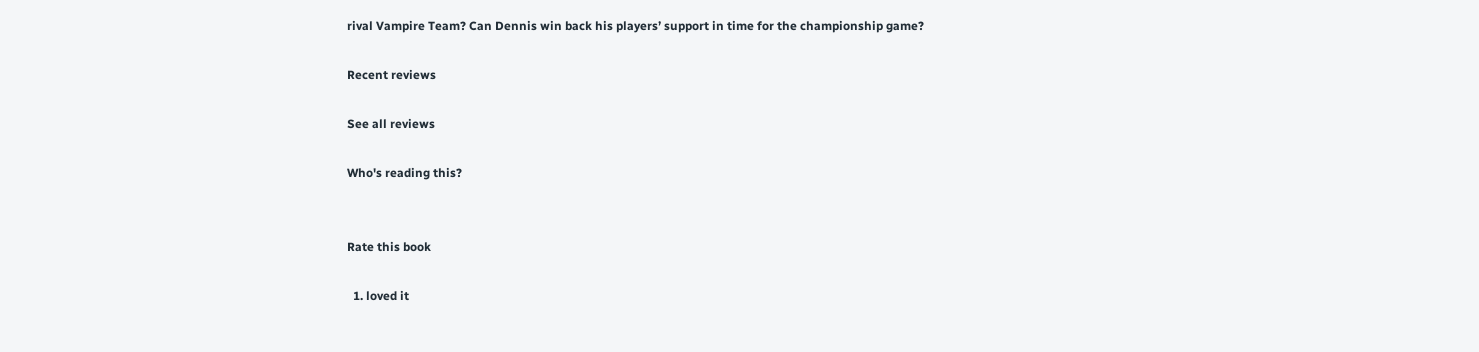rival Vampire Team? Can Dennis win back his players’ support in time for the championship game?

Recent reviews

See all reviews

Who's reading this?


Rate this book

  1. loved it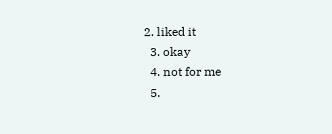2. liked it
  3. okay
  4. not for me
  5.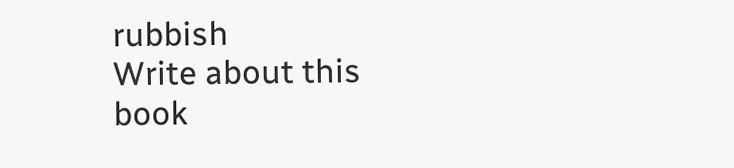rubbish
Write about this book